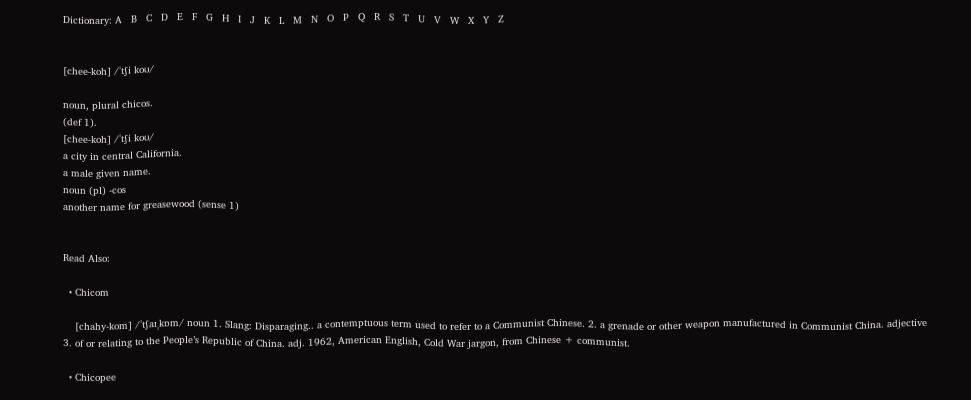Dictionary: A   B   C   D   E   F   G   H   I   J   K   L   M   N   O   P   Q   R   S   T   U   V   W   X   Y   Z


[chee-koh] /ˈtʃi koʊ/

noun, plural chicos.
(def 1).
[chee-koh] /ˈtʃi koʊ/
a city in central California.
a male given name.
noun (pl) -cos
another name for greasewood (sense 1)


Read Also:

  • Chicom

    [chahy-kom] /ˈtʃaɪˌkɒm/ noun 1. Slang: Disparaging.. a contemptuous term used to refer to a Communist Chinese. 2. a grenade or other weapon manufactured in Communist China. adjective 3. of or relating to the People’s Republic of China. adj. 1962, American English, Cold War jargon, from Chinese + communist.

  • Chicopee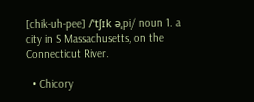[chik-uh-pee] /ˈtʃɪk əˌpi/ noun 1. a city in S Massachusetts, on the Connecticut River.

  • Chicory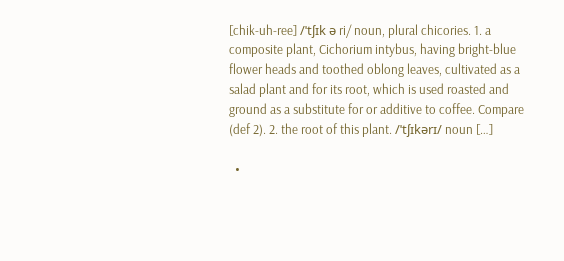[chik-uh-ree] /ˈtʃɪk ə ri/ noun, plural chicories. 1. a composite plant, Cichorium intybus, having bright-blue flower heads and toothed oblong leaves, cultivated as a salad plant and for its root, which is used roasted and ground as a substitute for or additive to coffee. Compare (def 2). 2. the root of this plant. /ˈtʃɪkərɪ/ noun […]

  •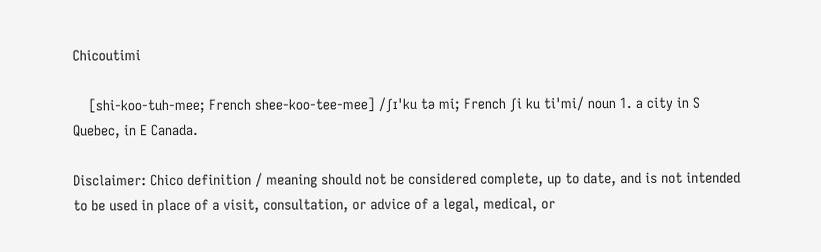Chicoutimi

    [shi-koo-tuh-mee; French shee-koo-tee-mee] /ʃɪˈku tə mi; French ʃi ku tiˈmi/ noun 1. a city in S Quebec, in E Canada.

Disclaimer: Chico definition / meaning should not be considered complete, up to date, and is not intended to be used in place of a visit, consultation, or advice of a legal, medical, or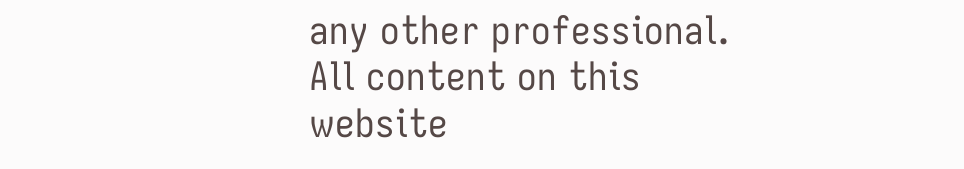any other professional. All content on this website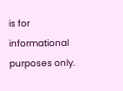is for informational purposes only.